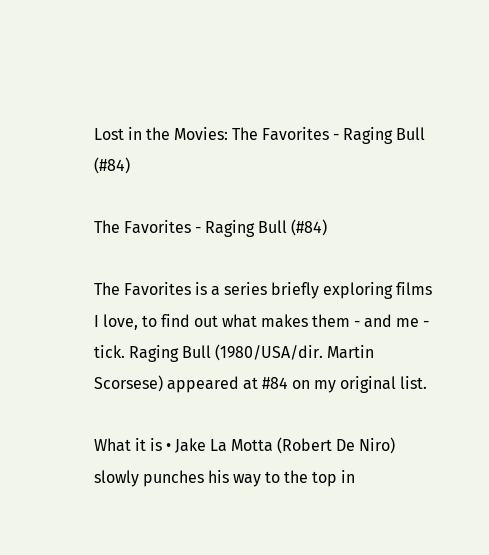Lost in the Movies: The Favorites - Raging Bull (#84)

The Favorites - Raging Bull (#84)

The Favorites is a series briefly exploring films I love, to find out what makes them - and me - tick. Raging Bull (1980/USA/dir. Martin Scorsese) appeared at #84 on my original list.

What it is • Jake La Motta (Robert De Niro) slowly punches his way to the top in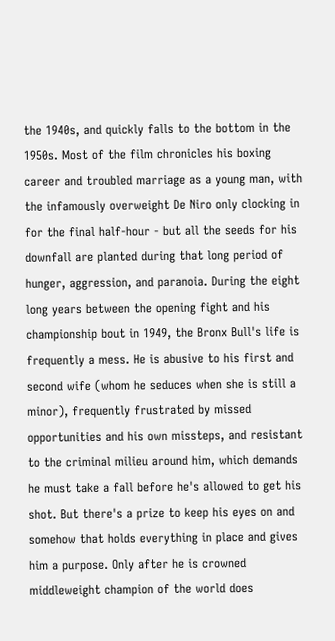the 1940s, and quickly falls to the bottom in the 1950s. Most of the film chronicles his boxing career and troubled marriage as a young man, with the infamously overweight De Niro only clocking in for the final half-hour - but all the seeds for his downfall are planted during that long period of hunger, aggression, and paranoia. During the eight long years between the opening fight and his championship bout in 1949, the Bronx Bull's life is frequently a mess. He is abusive to his first and second wife (whom he seduces when she is still a minor), frequently frustrated by missed opportunities and his own missteps, and resistant to the criminal milieu around him, which demands he must take a fall before he's allowed to get his shot. But there's a prize to keep his eyes on and somehow that holds everything in place and gives him a purpose. Only after he is crowned middleweight champion of the world does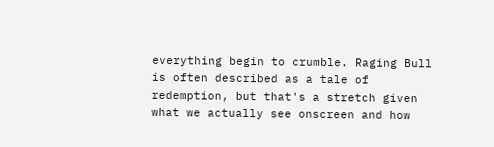everything begin to crumble. Raging Bull is often described as a tale of redemption, but that's a stretch given what we actually see onscreen and how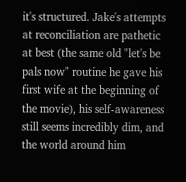it's structured. Jake's attempts at reconciliation are pathetic at best (the same old "let's be pals now" routine he gave his first wife at the beginning of the movie), his self-awareness still seems incredibly dim, and the world around him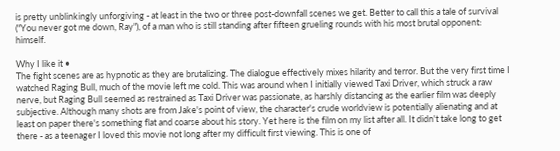is pretty unblinkingly unforgiving - at least in the two or three post-downfall scenes we get. Better to call this a tale of survival ("You never got me down, Ray"), of a man who is still standing after fifteen grueling rounds with his most brutal opponent: himself.

Why I like it •
The fight scenes are as hypnotic as they are brutalizing. The dialogue effectively mixes hilarity and terror. But the very first time I watched Raging Bull, much of the movie left me cold. This was around when I initially viewed Taxi Driver, which struck a raw nerve, but Raging Bull seemed as restrained as Taxi Driver was passionate, as harshly distancing as the earlier film was deeply subjective. Although many shots are from Jake's point of view, the character's crude worldview is potentially alienating and at least on paper there's something flat and coarse about his story. Yet here is the film on my list after all. It didn't take long to get there - as a teenager I loved this movie not long after my difficult first viewing. This is one of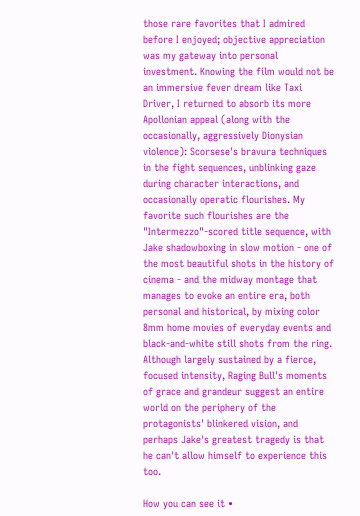those rare favorites that I admired before I enjoyed; objective appreciation was my gateway into personal investment. Knowing the film would not be an immersive fever dream like Taxi Driver, I returned to absorb its more Apollonian appeal (along with the occasionally, aggressively Dionysian violence): Scorsese's bravura techniques in the fight sequences, unblinking gaze during character interactions, and occasionally operatic flourishes. My favorite such flourishes are the "Intermezzo"-scored title sequence, with Jake shadowboxing in slow motion - one of the most beautiful shots in the history of cinema - and the midway montage that manages to evoke an entire era, both personal and historical, by mixing color 8mm home movies of everyday events and black-and-white still shots from the ring. Although largely sustained by a fierce, focused intensity, Raging Bull's moments of grace and grandeur suggest an entire world on the periphery of the protagonists' blinkered vision, and perhaps Jake's greatest tragedy is that he can't allow himself to experience this too.

How you can see it •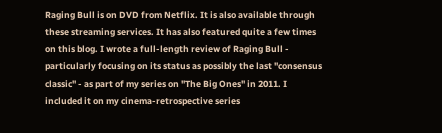Raging Bull is on DVD from Netflix. It is also available through these streaming services. It has also featured quite a few times on this blog. I wrote a full-length review of Raging Bull - particularly focusing on its status as possibly the last "consensus classic" - as part of my series on "The Big Ones" in 2011. I included it on my cinema-retrospective series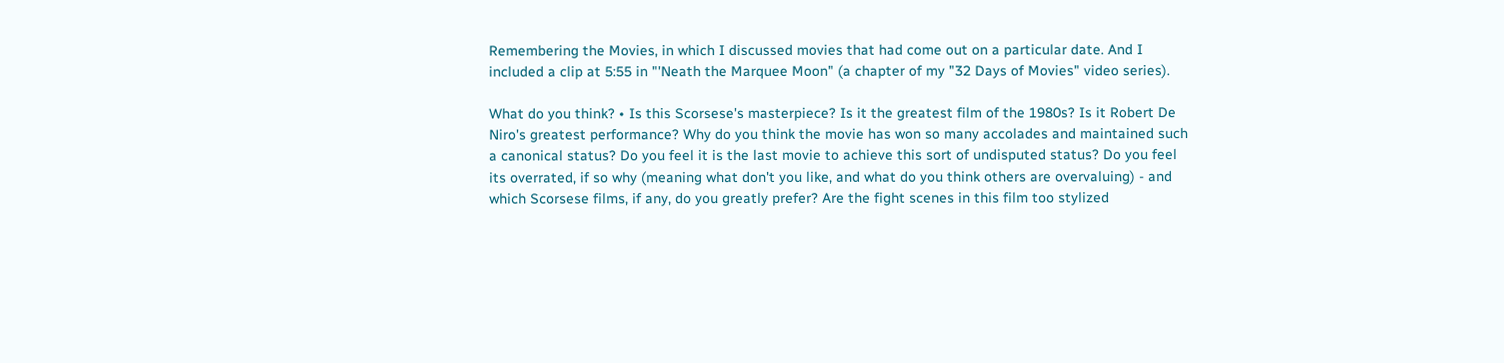Remembering the Movies, in which I discussed movies that had come out on a particular date. And I included a clip at 5:55 in "'Neath the Marquee Moon" (a chapter of my "32 Days of Movies" video series).

What do you think? • Is this Scorsese's masterpiece? Is it the greatest film of the 1980s? Is it Robert De Niro's greatest performance? Why do you think the movie has won so many accolades and maintained such a canonical status? Do you feel it is the last movie to achieve this sort of undisputed status? Do you feel its overrated, if so why (meaning what don't you like, and what do you think others are overvaluing) - and which Scorsese films, if any, do you greatly prefer? Are the fight scenes in this film too stylized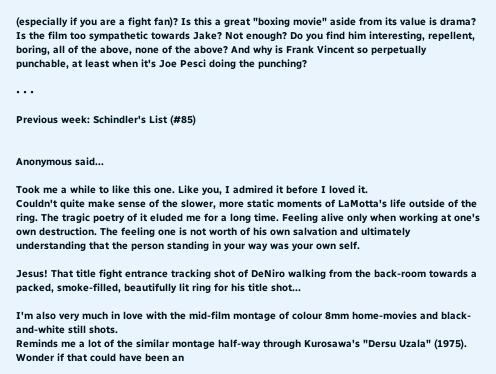(especially if you are a fight fan)? Is this a great "boxing movie" aside from its value is drama? Is the film too sympathetic towards Jake? Not enough? Do you find him interesting, repellent, boring, all of the above, none of the above? And why is Frank Vincent so perpetually punchable, at least when it's Joe Pesci doing the punching?

• • •

Previous week: Schindler's List (#85)


Anonymous said...

Took me a while to like this one. Like you, I admired it before I loved it.
Couldn't quite make sense of the slower, more static moments of LaMotta's life outside of the ring. The tragic poetry of it eluded me for a long time. Feeling alive only when working at one's own destruction. The feeling one is not worth of his own salvation and ultimately understanding that the person standing in your way was your own self.

Jesus! That title fight entrance tracking shot of DeNiro walking from the back-room towards a packed, smoke-filled, beautifully lit ring for his title shot...

I'm also very much in love with the mid-film montage of colour 8mm home-movies and black-and-white still shots.
Reminds me a lot of the similar montage half-way through Kurosawa's "Dersu Uzala" (1975). Wonder if that could have been an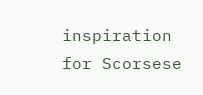inspiration for Scorsese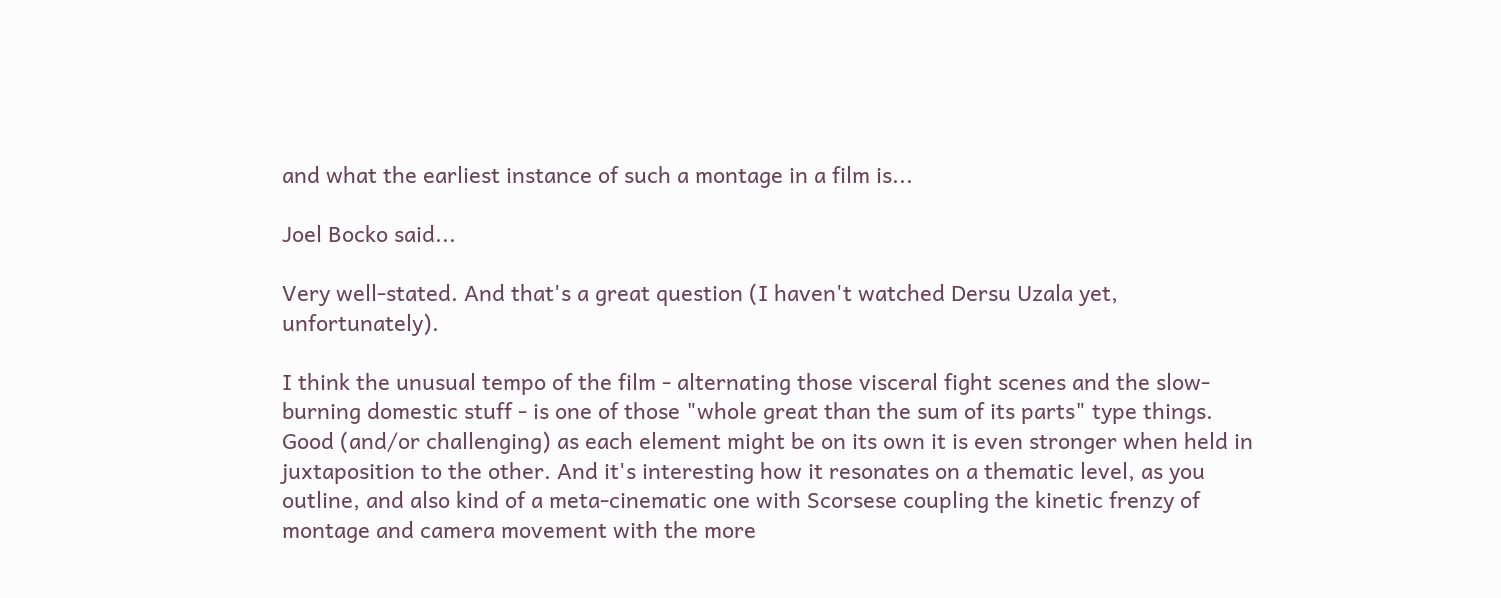and what the earliest instance of such a montage in a film is...

Joel Bocko said...

Very well-stated. And that's a great question (I haven't watched Dersu Uzala yet, unfortunately).

I think the unusual tempo of the film - alternating those visceral fight scenes and the slow-burning domestic stuff - is one of those "whole great than the sum of its parts" type things. Good (and/or challenging) as each element might be on its own it is even stronger when held in juxtaposition to the other. And it's interesting how it resonates on a thematic level, as you outline, and also kind of a meta-cinematic one with Scorsese coupling the kinetic frenzy of montage and camera movement with the more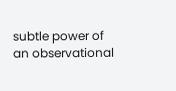subtle power of an observational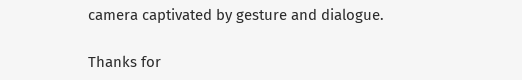camera captivated by gesture and dialogue.

Thanks for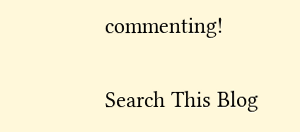commenting!

Search This Blog